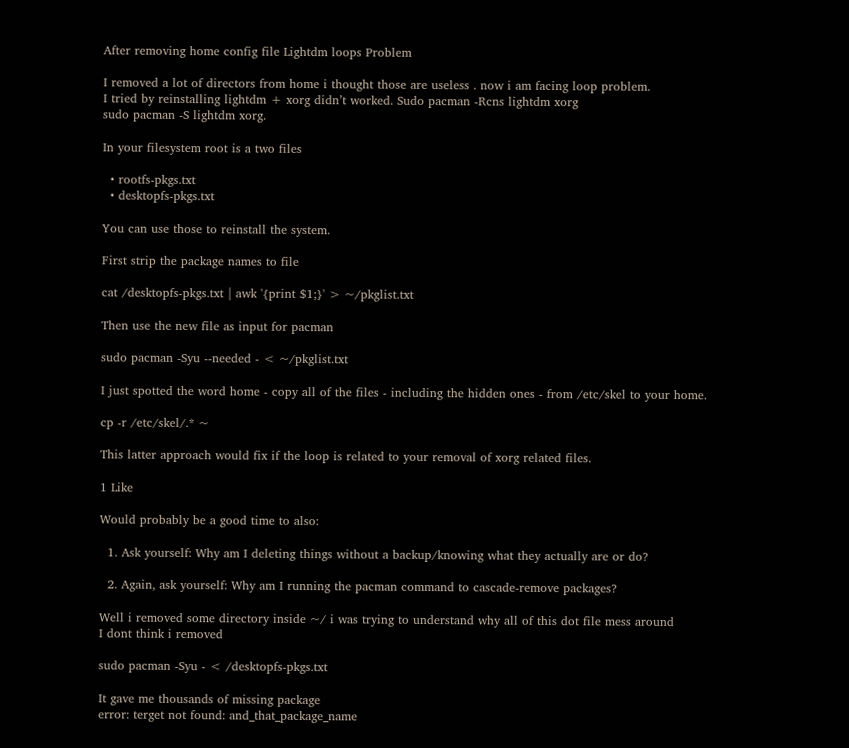After removing home config file Lightdm loops Problem

I removed a lot of directors from home i thought those are useless . now i am facing loop problem.
I tried by reinstalling lightdm + xorg didn’t worked. Sudo pacman -Rcns lightdm xorg
sudo pacman -S lightdm xorg.

In your filesystem root is a two files

  • rootfs-pkgs.txt
  • desktopfs-pkgs.txt

You can use those to reinstall the system.

First strip the package names to file

cat /desktopfs-pkgs.txt | awk '{print $1;}' > ~/pkglist.txt

Then use the new file as input for pacman

sudo pacman -Syu --needed - < ~/pkglist.txt

I just spotted the word home - copy all of the files - including the hidden ones - from /etc/skel to your home.

cp -r /etc/skel/.* ~

This latter approach would fix if the loop is related to your removal of xorg related files.

1 Like

Would probably be a good time to also:

  1. Ask yourself: Why am I deleting things without a backup/knowing what they actually are or do?

  2. Again, ask yourself: Why am I running the pacman command to cascade-remove packages?

Well i removed some directory inside ~/ i was trying to understand why all of this dot file mess around
I dont think i removed

sudo pacman -Syu - < /desktopfs-pkgs.txt

It gave me thousands of missing package
error: terget not found: and_that_package_name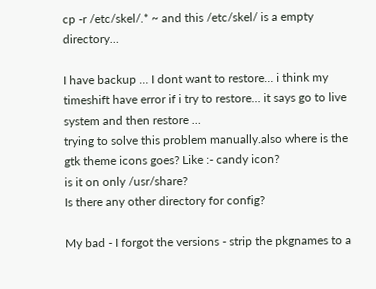cp -r /etc/skel/.* ~ and this /etc/skel/ is a empty directory…

I have backup … I dont want to restore… i think my timeshift have error if i try to restore… it says go to live system and then restore …
trying to solve this problem manually.also where is the gtk theme icons goes? Like :- candy icon?
is it on only /usr/share?
Is there any other directory for config?

My bad - I forgot the versions - strip the pkgnames to a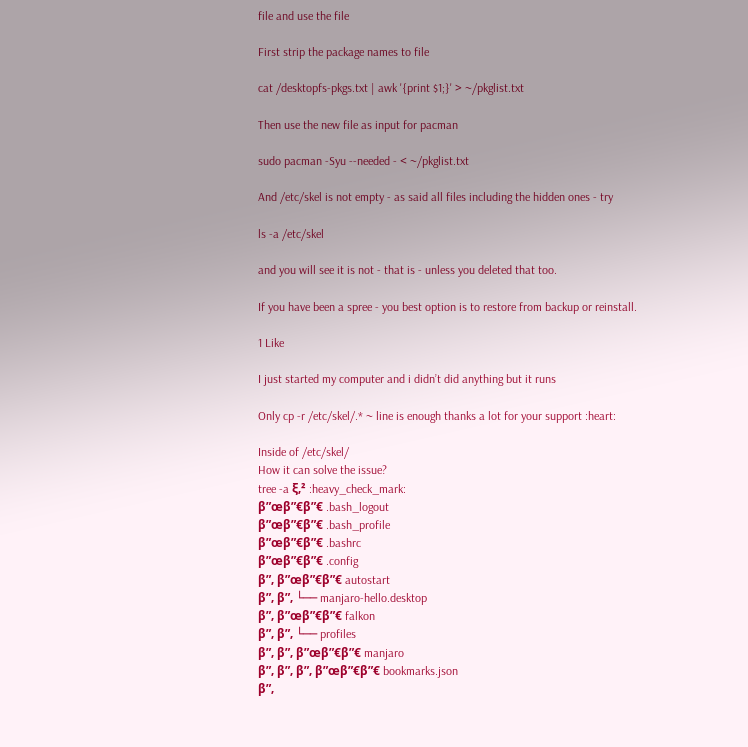file and use the file

First strip the package names to file

cat /desktopfs-pkgs.txt | awk '{print $1;}' > ~/pkglist.txt

Then use the new file as input for pacman

sudo pacman -Syu --needed - < ~/pkglist.txt

And /etc/skel is not empty - as said all files including the hidden ones - try

ls -a /etc/skel

and you will see it is not - that is - unless you deleted that too.

If you have been a spree - you best option is to restore from backup or reinstall.

1 Like

I just started my computer and i didn’t did anything but it runs

Only cp -r /etc/skel/.* ~ line is enough thanks a lot for your support :heart:

Inside of /etc/skel/
How it can solve the issue?
tree -a ξ‚² :heavy_check_mark:
β”œβ”€β”€ .bash_logout
β”œβ”€β”€ .bash_profile
β”œβ”€β”€ .bashrc
β”œβ”€β”€ .config
β”‚ β”œβ”€β”€ autostart
β”‚ β”‚ └── manjaro-hello.desktop
β”‚ β”œβ”€β”€ falkon
β”‚ β”‚ └── profiles
β”‚ β”‚ β”œβ”€β”€ manjaro
β”‚ β”‚ β”‚ β”œβ”€β”€ bookmarks.json
β”‚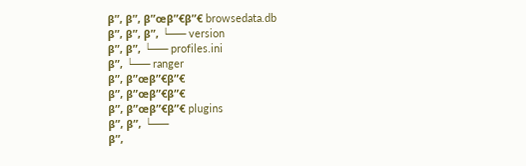β”‚ β”‚ β”œβ”€β”€ browsedata.db
β”‚ β”‚ β”‚ └── version
β”‚ β”‚ └── profiles.ini
β”‚ └── ranger
β”‚ β”œβ”€β”€
β”‚ β”œβ”€β”€
β”‚ β”œβ”€β”€ plugins
β”‚ β”‚ └──
β”‚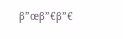β”œβ”€β”€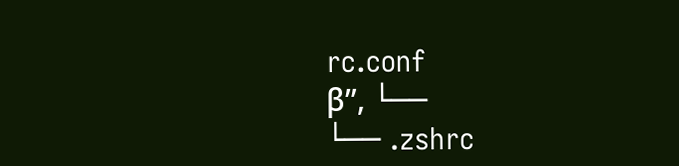rc.conf
β”‚ └──
└── .zshrc